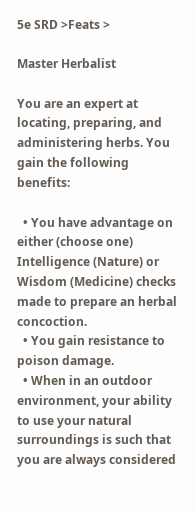5e SRD >Feats >

Master Herbalist

You are an expert at locating, preparing, and administering herbs. You gain the following benefits:

  • You have advantage on either (choose one) Intelligence (Nature) or Wisdom (Medicine) checks made to prepare an herbal concoction.
  • You gain resistance to poison damage.
  • When in an outdoor environment, your ability to use your natural surroundings is such that you are always considered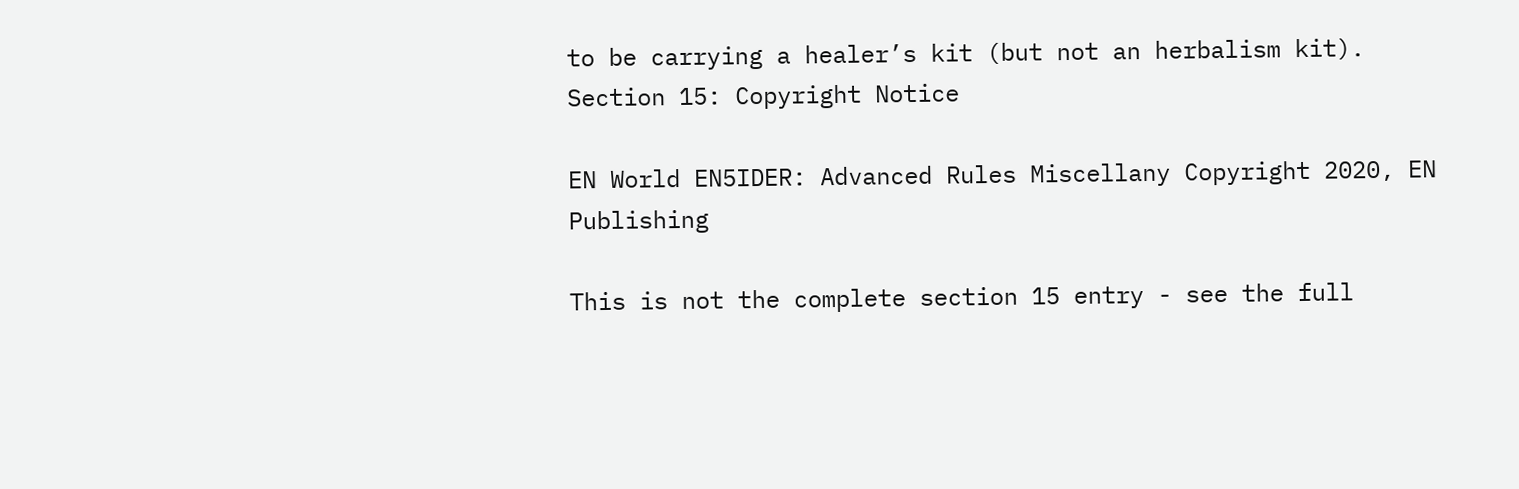to be carrying a healer’s kit (but not an herbalism kit).
Section 15: Copyright Notice

EN World EN5IDER: Advanced Rules Miscellany Copyright 2020, EN Publishing

This is not the complete section 15 entry - see the full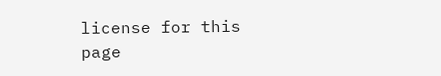license for this page